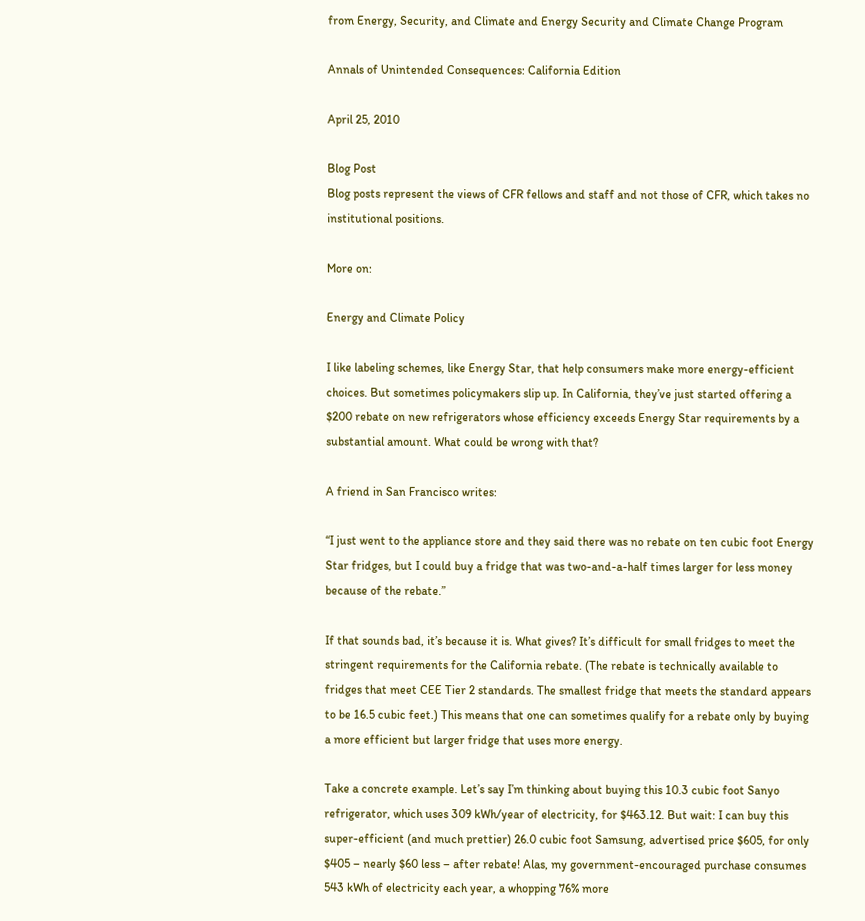from Energy, Security, and Climate and Energy Security and Climate Change Program

Annals of Unintended Consequences: California Edition

April 25, 2010

Blog Post
Blog posts represent the views of CFR fellows and staff and not those of CFR, which takes no institutional positions.

More on:

Energy and Climate Policy

I like labeling schemes, like Energy Star, that help consumers make more energy-efficient choices. But sometimes policymakers slip up. In California, they’ve just started offering a $200 rebate on new refrigerators whose efficiency exceeds Energy Star requirements by a substantial amount. What could be wrong with that?

A friend in San Francisco writes:

“I just went to the appliance store and they said there was no rebate on ten cubic foot Energy Star fridges, but I could buy a fridge that was two-and-a-half times larger for less money because of the rebate.”

If that sounds bad, it’s because it is. What gives? It’s difficult for small fridges to meet the stringent requirements for the California rebate. (The rebate is technically available to fridges that meet CEE Tier 2 standards. The smallest fridge that meets the standard appears to be 16.5 cubic feet.) This means that one can sometimes qualify for a rebate only by buying a more efficient but larger fridge that uses more energy.

Take a concrete example. Let’s say I’m thinking about buying this 10.3 cubic foot Sanyo refrigerator, which uses 309 kWh/year of electricity, for $463.12. But wait: I can buy this super-efficient (and much prettier) 26.0 cubic foot Samsung, advertised price $605, for only $405 – nearly $60 less – after rebate! Alas, my government-encouraged purchase consumes 543 kWh of electricity each year, a whopping 76% more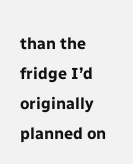than the fridge I’d originally planned on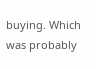buying. Which was probably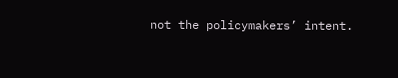not the policymakers’ intent.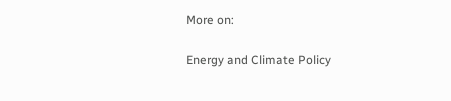More on:

Energy and Climate Policy